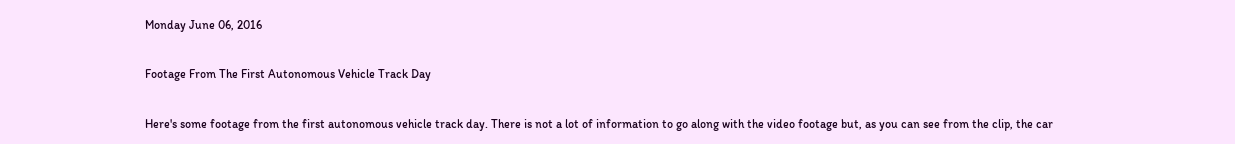Monday June 06, 2016

Footage From The First Autonomous Vehicle Track Day

Here's some footage from the first autonomous vehicle track day. There is not a lot of information to go along with the video footage but, as you can see from the clip, the car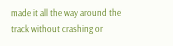made it all the way around the track without crashing or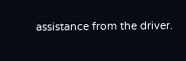assistance from the driver.